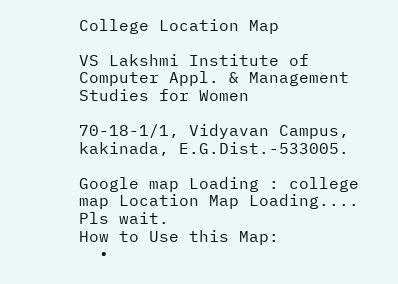College Location Map

VS Lakshmi Institute of Computer Appl. & Management Studies for Women

70-18-1/1, Vidyavan Campus, kakinada, E.G.Dist.-533005.

Google map Loading : college map Location Map Loading.... Pls wait.
How to Use this Map:
  •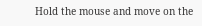Hold the mouse and move on the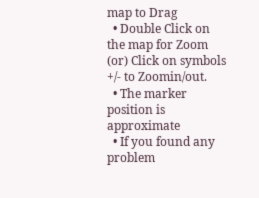map to Drag
  • Double Click on the map for Zoom (or) Click on symbols +/- to Zoomin/out.
  • The marker position is approximate
  • If you found any problem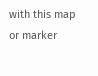with this map or marker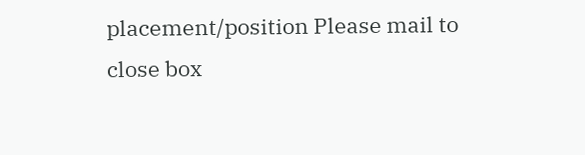placement/position Please mail to
close box